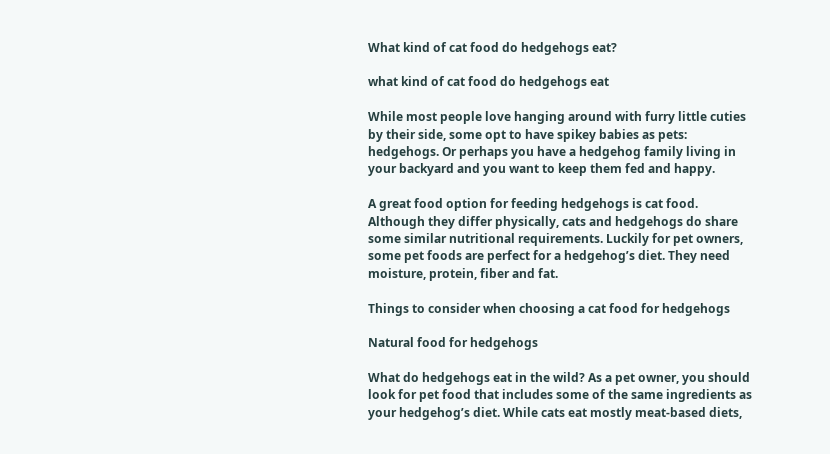What kind of cat food do hedgehogs eat?

what kind of cat food do hedgehogs eat

While most people love hanging around with furry little cuties by their side, some opt to have spikey babies as pets: hedgehogs. Or perhaps you have a hedgehog family living in your backyard and you want to keep them fed and happy.

A great food option for feeding hedgehogs is cat food. Although they differ physically, cats and hedgehogs do share some similar nutritional requirements. Luckily for pet owners, some pet foods are perfect for a hedgehog’s diet. They need moisture, protein, fiber and fat.

Things to consider when choosing a cat food for hedgehogs

Natural food for hedgehogs

What do hedgehogs eat in the wild? As a pet owner, you should look for pet food that includes some of the same ingredients as your hedgehog’s diet. While cats eat mostly meat-based diets,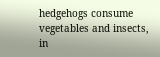hedgehogs consume vegetables and insects, in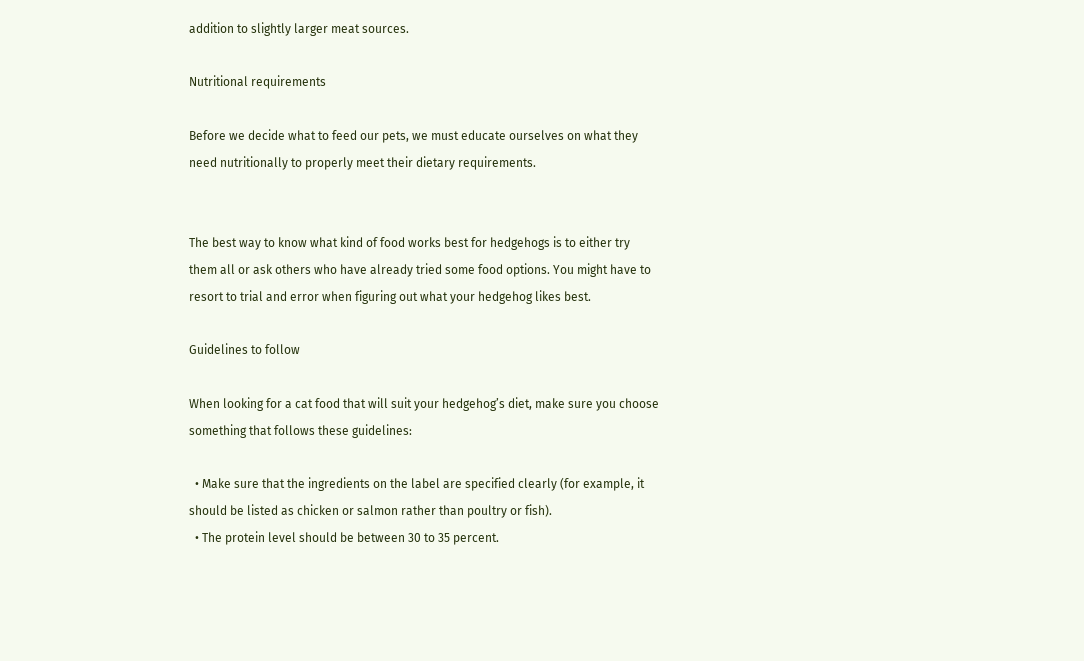addition to slightly larger meat sources.

Nutritional requirements

Before we decide what to feed our pets, we must educate ourselves on what they need nutritionally to properly meet their dietary requirements.


The best way to know what kind of food works best for hedgehogs is to either try them all or ask others who have already tried some food options. You might have to resort to trial and error when figuring out what your hedgehog likes best.

Guidelines to follow

When looking for a cat food that will suit your hedgehog’s diet, make sure you choose something that follows these guidelines:

  • Make sure that the ingredients on the label are specified clearly (for example, it should be listed as chicken or salmon rather than poultry or fish).
  • The protein level should be between 30 to 35 percent.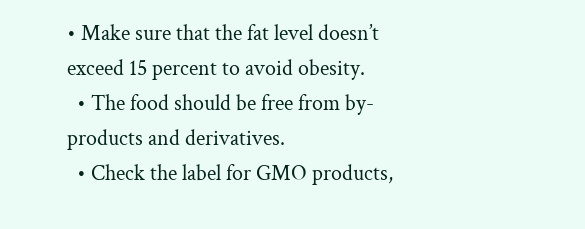• Make sure that the fat level doesn’t exceed 15 percent to avoid obesity.
  • The food should be free from by-products and derivatives.
  • Check the label for GMO products,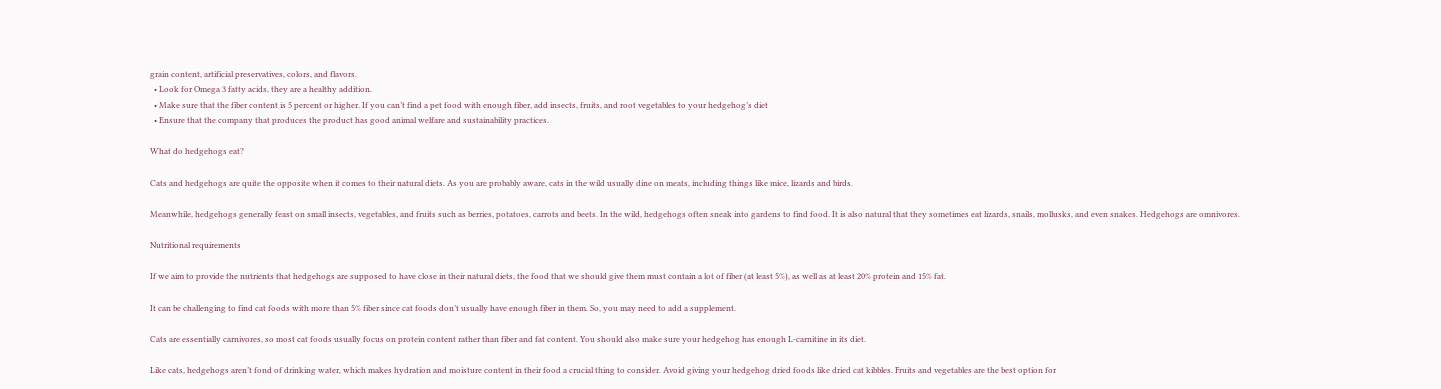grain content, artificial preservatives, colors, and flavors.
  • Look for Omega 3 fatty acids, they are a healthy addition.
  • Make sure that the fiber content is 5 percent or higher. If you can’t find a pet food with enough fiber, add insects, fruits, and root vegetables to your hedgehog’s diet
  • Ensure that the company that produces the product has good animal welfare and sustainability practices.

What do hedgehogs eat?

Cats and hedgehogs are quite the opposite when it comes to their natural diets. As you are probably aware, cats in the wild usually dine on meats, including things like mice, lizards and birds.

Meanwhile, hedgehogs generally feast on small insects, vegetables, and fruits such as berries, potatoes, carrots and beets. In the wild, hedgehogs often sneak into gardens to find food. It is also natural that they sometimes eat lizards, snails, mollusks, and even snakes. Hedgehogs are omnivores.

Nutritional requirements

If we aim to provide the nutrients that hedgehogs are supposed to have close in their natural diets, the food that we should give them must contain a lot of fiber (at least 5%), as well as at least 20% protein and 15% fat.

It can be challenging to find cat foods with more than 5% fiber since cat foods don’t usually have enough fiber in them. So, you may need to add a supplement.

Cats are essentially carnivores, so most cat foods usually focus on protein content rather than fiber and fat content. You should also make sure your hedgehog has enough L-carnitine in its diet.

Like cats, hedgehogs aren’t fond of drinking water, which makes hydration and moisture content in their food a crucial thing to consider. Avoid giving your hedgehog dried foods like dried cat kibbles. Fruits and vegetables are the best option for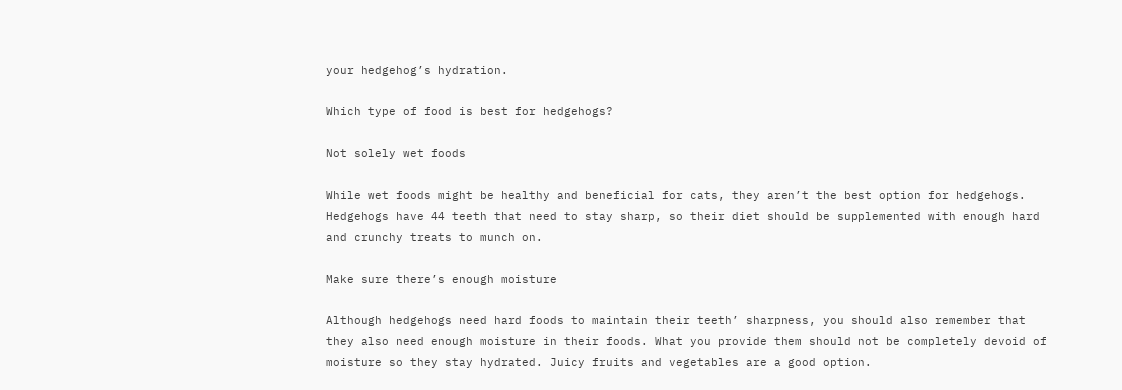your hedgehog’s hydration.

Which type of food is best for hedgehogs?

Not solely wet foods

While wet foods might be healthy and beneficial for cats, they aren’t the best option for hedgehogs. Hedgehogs have 44 teeth that need to stay sharp, so their diet should be supplemented with enough hard and crunchy treats to munch on.

Make sure there’s enough moisture

Although hedgehogs need hard foods to maintain their teeth’ sharpness, you should also remember that they also need enough moisture in their foods. What you provide them should not be completely devoid of moisture so they stay hydrated. Juicy fruits and vegetables are a good option.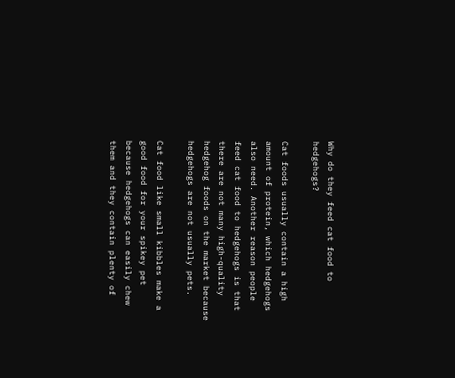Why do they feed cat food to hedgehogs?

Cat foods usually contain a high amount of protein, which hedgehogs also need. Another reason people feed cat food to hedgehogs is that there are not many high-quality hedgehog foods on the market because hedgehogs are not usually pets.

Cat food like small kibbles make a good food for your spikey pet because hedgehogs can easily chew them and they contain plenty of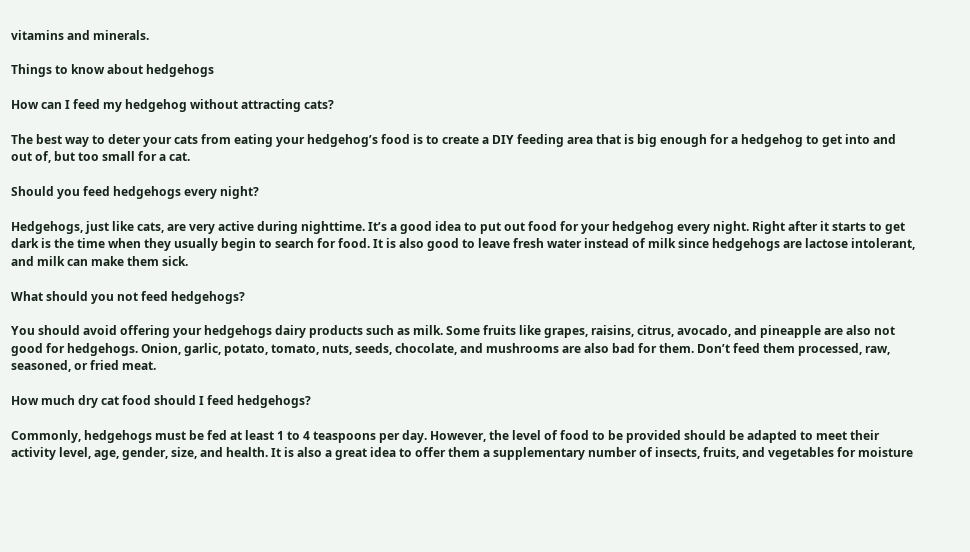vitamins and minerals.

Things to know about hedgehogs

How can I feed my hedgehog without attracting cats?

The best way to deter your cats from eating your hedgehog’s food is to create a DIY feeding area that is big enough for a hedgehog to get into and out of, but too small for a cat.

Should you feed hedgehogs every night?

Hedgehogs, just like cats, are very active during nighttime. It’s a good idea to put out food for your hedgehog every night. Right after it starts to get dark is the time when they usually begin to search for food. It is also good to leave fresh water instead of milk since hedgehogs are lactose intolerant, and milk can make them sick.

What should you not feed hedgehogs?

You should avoid offering your hedgehogs dairy products such as milk. Some fruits like grapes, raisins, citrus, avocado, and pineapple are also not good for hedgehogs. Onion, garlic, potato, tomato, nuts, seeds, chocolate, and mushrooms are also bad for them. Don’t feed them processed, raw, seasoned, or fried meat.

How much dry cat food should I feed hedgehogs?

Commonly, hedgehogs must be fed at least 1 to 4 teaspoons per day. However, the level of food to be provided should be adapted to meet their activity level, age, gender, size, and health. It is also a great idea to offer them a supplementary number of insects, fruits, and vegetables for moisture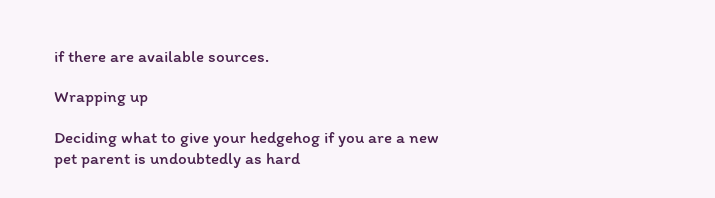if there are available sources.

Wrapping up

Deciding what to give your hedgehog if you are a new pet parent is undoubtedly as hard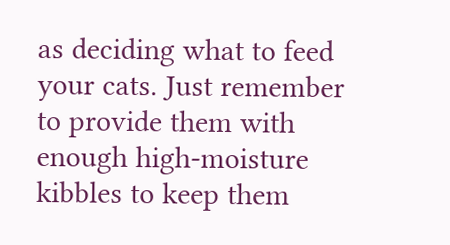as deciding what to feed your cats. Just remember to provide them with enough high-moisture kibbles to keep them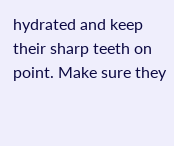hydrated and keep their sharp teeth on point. Make sure they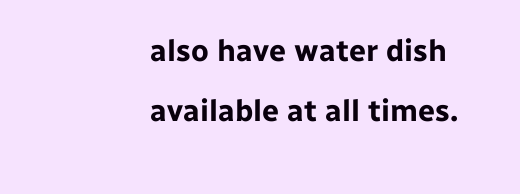also have water dish available at all times.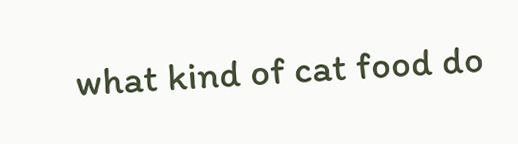what kind of cat food do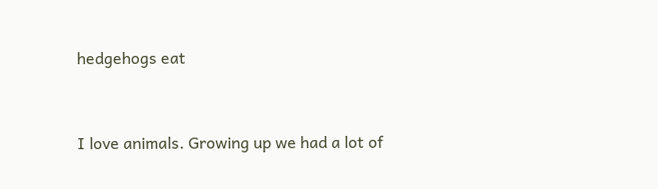hedgehogs eat


I love animals. Growing up we had a lot of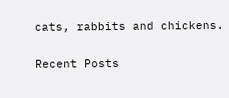cats, rabbits and chickens.

Recent Posts